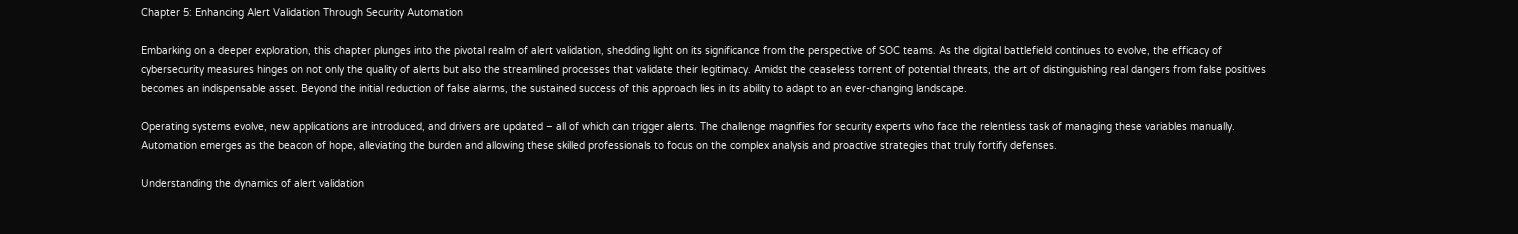Chapter 5: Enhancing Alert Validation Through Security Automation

Embarking on a deeper exploration, this chapter plunges into the pivotal realm of alert validation, shedding light on its significance from the perspective of SOC teams. As the digital battlefield continues to evolve, the efficacy of cybersecurity measures hinges on not only the quality of alerts but also the streamlined processes that validate their legitimacy. Amidst the ceaseless torrent of potential threats, the art of distinguishing real dangers from false positives becomes an indispensable asset. Beyond the initial reduction of false alarms, the sustained success of this approach lies in its ability to adapt to an ever-changing landscape.

Operating systems evolve, new applications are introduced, and drivers are updated – all of which can trigger alerts. The challenge magnifies for security experts who face the relentless task of managing these variables manually. Automation emerges as the beacon of hope, alleviating the burden and allowing these skilled professionals to focus on the complex analysis and proactive strategies that truly fortify defenses.

Understanding the dynamics of alert validation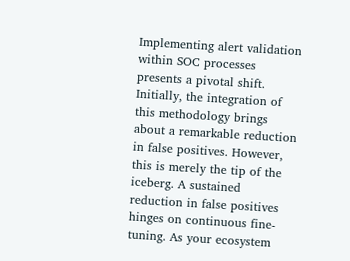Implementing alert validation within SOC processes presents a pivotal shift. Initially, the integration of this methodology brings about a remarkable reduction in false positives. However, this is merely the tip of the iceberg. A sustained reduction in false positives hinges on continuous fine-tuning. As your ecosystem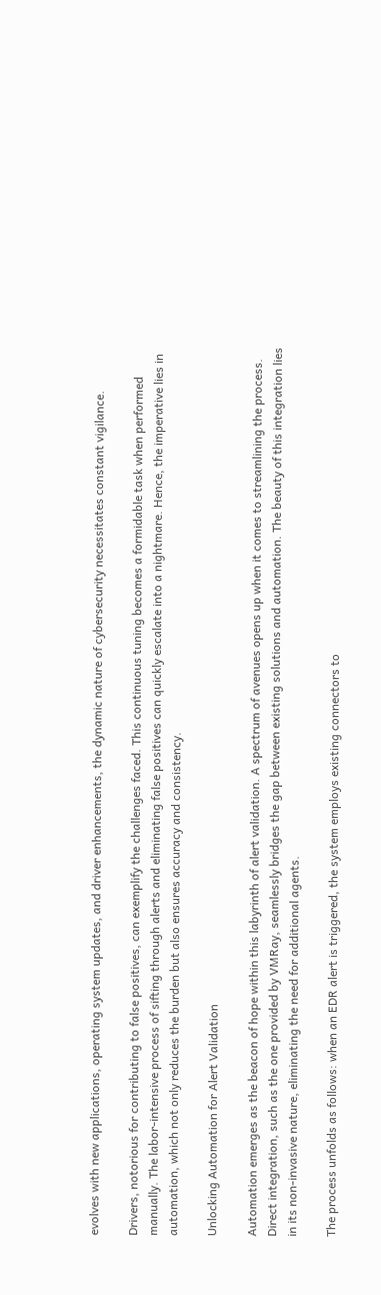evolves with new applications, operating system updates, and driver enhancements, the dynamic nature of cybersecurity necessitates constant vigilance.

Drivers, notorious for contributing to false positives, can exemplify the challenges faced. This continuous tuning becomes a formidable task when performed manually. The labor-intensive process of sifting through alerts and eliminating false positives can quickly escalate into a nightmare. Hence, the imperative lies in automation, which not only reduces the burden but also ensures accuracy and consistency.

Unlocking Automation for Alert Validation

Automation emerges as the beacon of hope within this labyrinth of alert validation. A spectrum of avenues opens up when it comes to streamlining the process. Direct integration, such as the one provided by VMRay, seamlessly bridges the gap between existing solutions and automation. The beauty of this integration lies in its non-invasive nature, eliminating the need for additional agents.

The process unfolds as follows: when an EDR alert is triggered, the system employs existing connectors to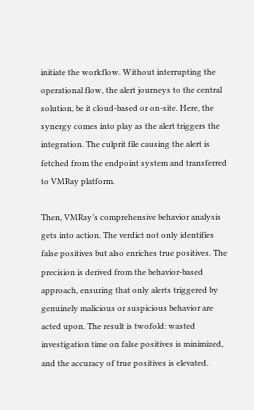initiate the workflow. Without interrupting the operational flow, the alert journeys to the central solution, be it cloud-based or on-site. Here, the synergy comes into play as the alert triggers the integration. The culprit file causing the alert is fetched from the endpoint system and transferred to VMRay platform.

Then, VMRay’s comprehensive behavior analysis gets into action. The verdict not only identifies false positives but also enriches true positives. The precision is derived from the behavior-based approach, ensuring that only alerts triggered by genuinely malicious or suspicious behavior are acted upon. The result is twofold: wasted investigation time on false positives is minimized, and the accuracy of true positives is elevated.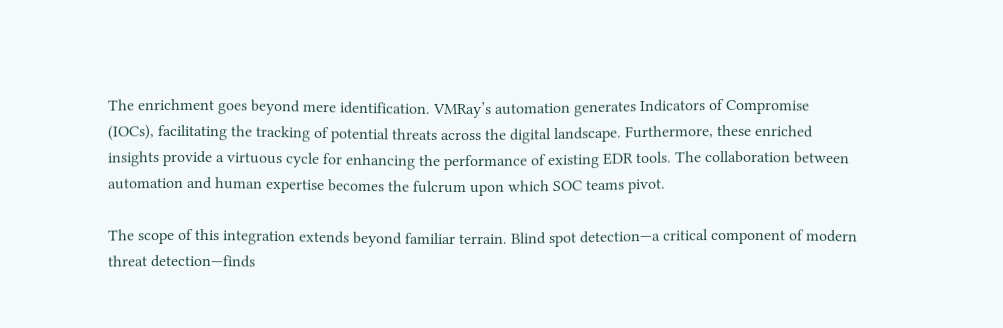The enrichment goes beyond mere identification. VMRay’s automation generates Indicators of Compromise (IOCs), facilitating the tracking of potential threats across the digital landscape. Furthermore, these enriched insights provide a virtuous cycle for enhancing the performance of existing EDR tools. The collaboration between automation and human expertise becomes the fulcrum upon which SOC teams pivot.

The scope of this integration extends beyond familiar terrain. Blind spot detection—a critical component of modern threat detection—finds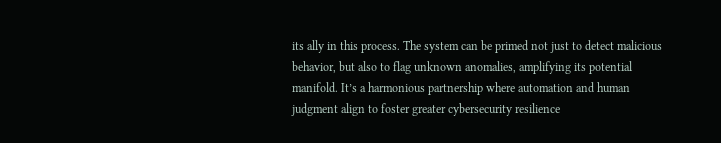its ally in this process. The system can be primed not just to detect malicious behavior, but also to flag unknown anomalies, amplifying its potential manifold. It’s a harmonious partnership where automation and human judgment align to foster greater cybersecurity resilience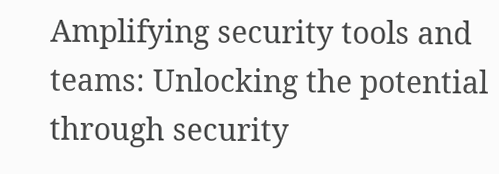Amplifying security tools and teams: Unlocking the potential through security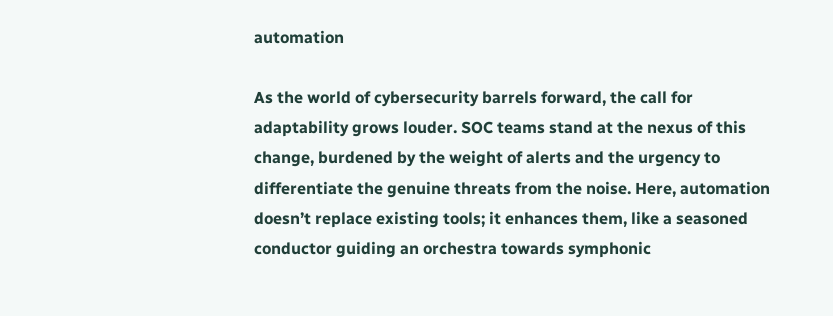automation

As the world of cybersecurity barrels forward, the call for adaptability grows louder. SOC teams stand at the nexus of this change, burdened by the weight of alerts and the urgency to differentiate the genuine threats from the noise. Here, automation doesn’t replace existing tools; it enhances them, like a seasoned conductor guiding an orchestra towards symphonic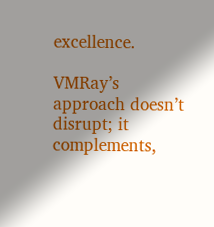excellence.

VMRay’s approach doesn’t disrupt; it complements,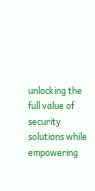unlocking the full value of security solutions while empowering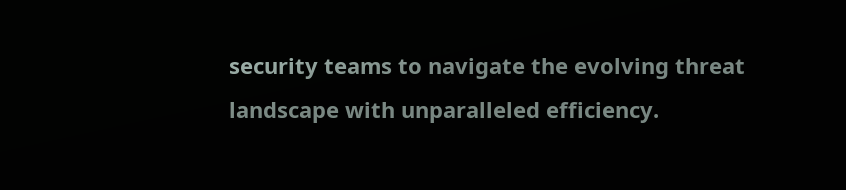security teams to navigate the evolving threat landscape with unparalleled efficiency.